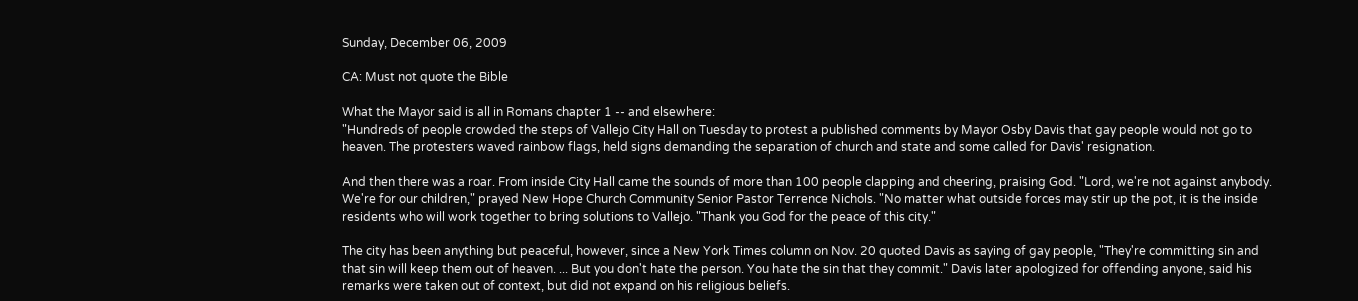Sunday, December 06, 2009

CA: Must not quote the Bible

What the Mayor said is all in Romans chapter 1 -- and elsewhere:
"Hundreds of people crowded the steps of Vallejo City Hall on Tuesday to protest a published comments by Mayor Osby Davis that gay people would not go to heaven. The protesters waved rainbow flags, held signs demanding the separation of church and state and some called for Davis' resignation.

And then there was a roar. From inside City Hall came the sounds of more than 100 people clapping and cheering, praising God. "Lord, we're not against anybody. We're for our children," prayed New Hope Church Community Senior Pastor Terrence Nichols. "No matter what outside forces may stir up the pot, it is the inside residents who will work together to bring solutions to Vallejo. "Thank you God for the peace of this city."

The city has been anything but peaceful, however, since a New York Times column on Nov. 20 quoted Davis as saying of gay people, "They're committing sin and that sin will keep them out of heaven. ... But you don't hate the person. You hate the sin that they commit." Davis later apologized for offending anyone, said his remarks were taken out of context, but did not expand on his religious beliefs.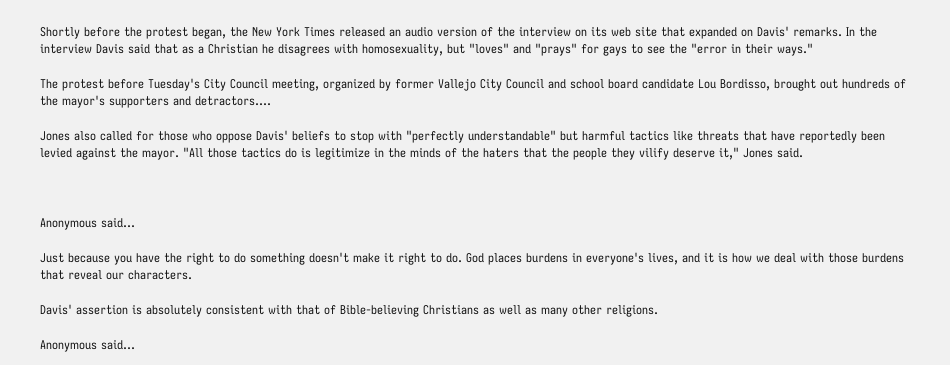Shortly before the protest began, the New York Times released an audio version of the interview on its web site that expanded on Davis' remarks. In the interview Davis said that as a Christian he disagrees with homosexuality, but "loves" and "prays" for gays to see the "error in their ways."

The protest before Tuesday's City Council meeting, organized by former Vallejo City Council and school board candidate Lou Bordisso, brought out hundreds of the mayor's supporters and detractors....

Jones also called for those who oppose Davis' beliefs to stop with "perfectly understandable" but harmful tactics like threats that have reportedly been levied against the mayor. "All those tactics do is legitimize in the minds of the haters that the people they vilify deserve it," Jones said.



Anonymous said...

Just because you have the right to do something doesn't make it right to do. God places burdens in everyone's lives, and it is how we deal with those burdens that reveal our characters.

Davis' assertion is absolutely consistent with that of Bible-believing Christians as well as many other religions.

Anonymous said...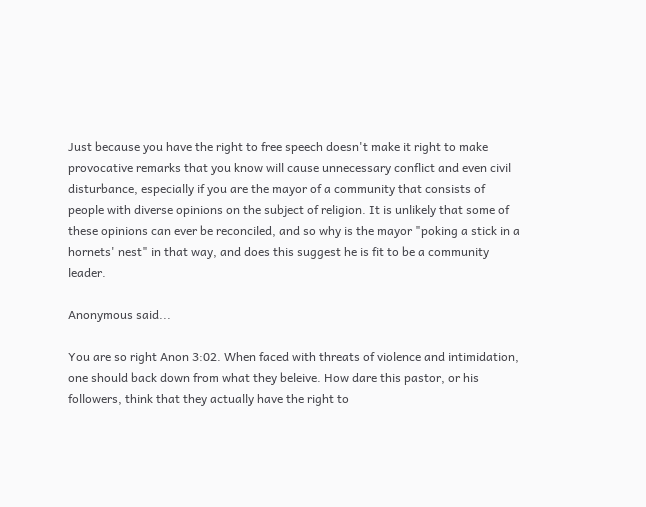Just because you have the right to free speech doesn't make it right to make provocative remarks that you know will cause unnecessary conflict and even civil disturbance, especially if you are the mayor of a community that consists of people with diverse opinions on the subject of religion. It is unlikely that some of these opinions can ever be reconciled, and so why is the mayor "poking a stick in a hornets' nest" in that way, and does this suggest he is fit to be a community leader.

Anonymous said...

You are so right Anon 3:02. When faced with threats of violence and intimidation, one should back down from what they beleive. How dare this pastor, or his followers, think that they actually have the right to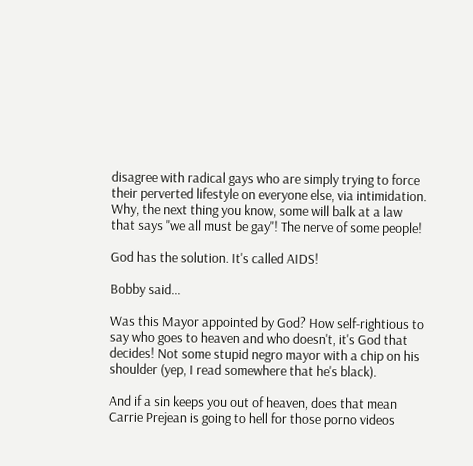disagree with radical gays who are simply trying to force their perverted lifestyle on everyone else, via intimidation. Why, the next thing you know, some will balk at a law that says "we all must be gay"! The nerve of some people!

God has the solution. It's called AIDS!

Bobby said...

Was this Mayor appointed by God? How self-rightious to say who goes to heaven and who doesn't, it's God that decides! Not some stupid negro mayor with a chip on his shoulder (yep, I read somewhere that he's black).

And if a sin keeps you out of heaven, does that mean Carrie Prejean is going to hell for those porno videos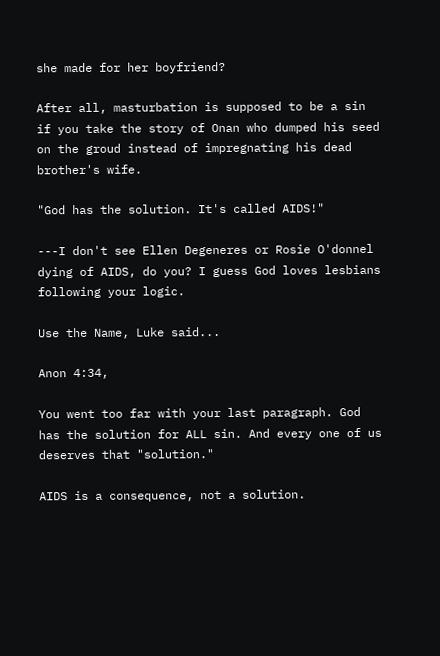she made for her boyfriend?

After all, masturbation is supposed to be a sin if you take the story of Onan who dumped his seed on the groud instead of impregnating his dead brother's wife.

"God has the solution. It's called AIDS!"

---I don't see Ellen Degeneres or Rosie O'donnel dying of AIDS, do you? I guess God loves lesbians following your logic.

Use the Name, Luke said...

Anon 4:34,

You went too far with your last paragraph. God has the solution for ALL sin. And every one of us deserves that "solution."

AIDS is a consequence, not a solution.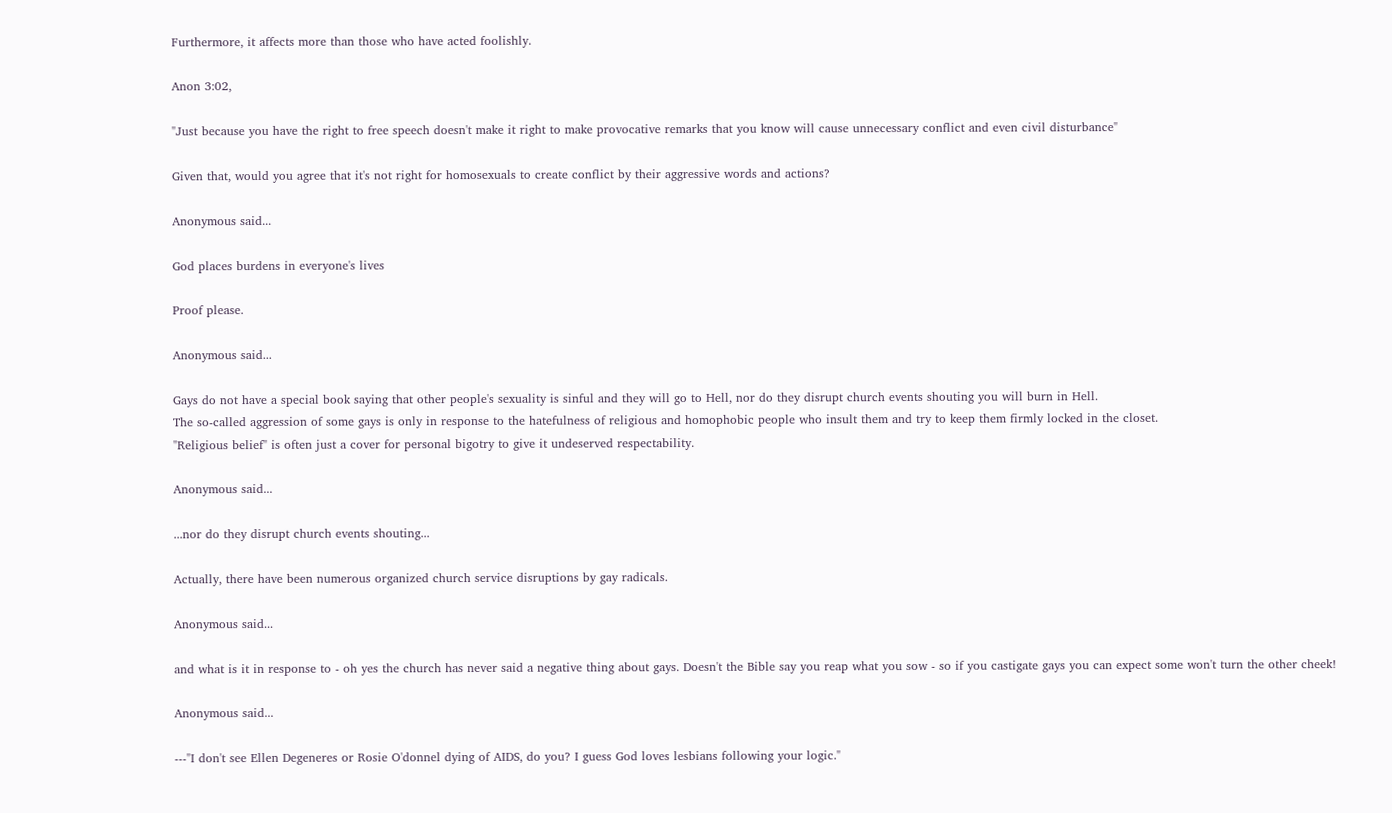Furthermore, it affects more than those who have acted foolishly.

Anon 3:02,

"Just because you have the right to free speech doesn't make it right to make provocative remarks that you know will cause unnecessary conflict and even civil disturbance"

Given that, would you agree that it's not right for homosexuals to create conflict by their aggressive words and actions?

Anonymous said...

God places burdens in everyone's lives

Proof please.

Anonymous said...

Gays do not have a special book saying that other people's sexuality is sinful and they will go to Hell, nor do they disrupt church events shouting you will burn in Hell.
The so-called aggression of some gays is only in response to the hatefulness of religious and homophobic people who insult them and try to keep them firmly locked in the closet.
"Religious belief" is often just a cover for personal bigotry to give it undeserved respectability.

Anonymous said...

...nor do they disrupt church events shouting...

Actually, there have been numerous organized church service disruptions by gay radicals.

Anonymous said...

and what is it in response to - oh yes the church has never said a negative thing about gays. Doesn't the Bible say you reap what you sow - so if you castigate gays you can expect some won't turn the other cheek!

Anonymous said...

---"I don't see Ellen Degeneres or Rosie O'donnel dying of AIDS, do you? I guess God loves lesbians following your logic."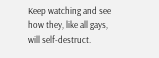Keep watching and see how they, like all gays, will self-destruct.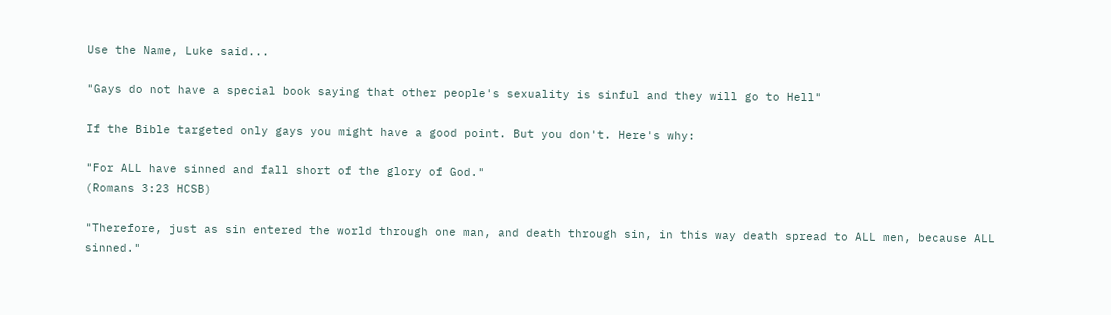Use the Name, Luke said...

"Gays do not have a special book saying that other people's sexuality is sinful and they will go to Hell"

If the Bible targeted only gays you might have a good point. But you don't. Here's why:

"For ALL have sinned and fall short of the glory of God."
(Romans 3:23 HCSB)

"Therefore, just as sin entered the world through one man, and death through sin, in this way death spread to ALL men, because ALL sinned."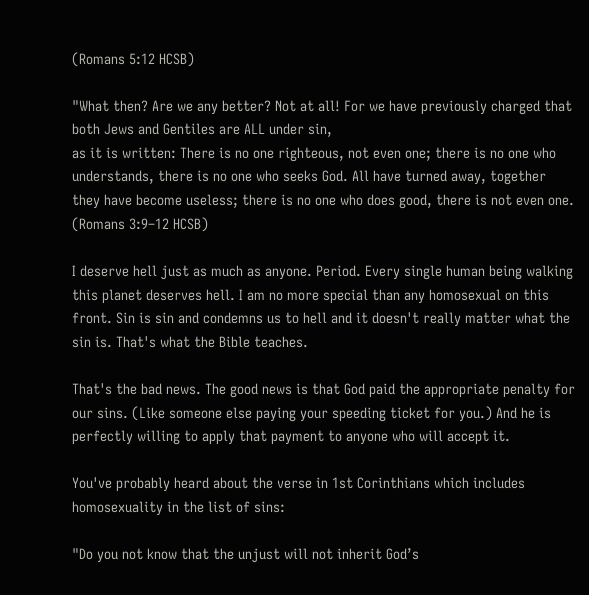(Romans 5:12 HCSB)

"What then? Are we any better? Not at all! For we have previously charged that both Jews and Gentiles are ALL under sin,
as it is written: There is no one righteous, not even one; there is no one who understands, there is no one who seeks God. All have turned away, together they have become useless; there is no one who does good, there is not even one.
(Romans 3:9–12 HCSB)

I deserve hell just as much as anyone. Period. Every single human being walking this planet deserves hell. I am no more special than any homosexual on this front. Sin is sin and condemns us to hell and it doesn't really matter what the sin is. That's what the Bible teaches.

That's the bad news. The good news is that God paid the appropriate penalty for our sins. (Like someone else paying your speeding ticket for you.) And he is perfectly willing to apply that payment to anyone who will accept it.

You've probably heard about the verse in 1st Corinthians which includes homosexuality in the list of sins:

"Do you not know that the unjust will not inherit God’s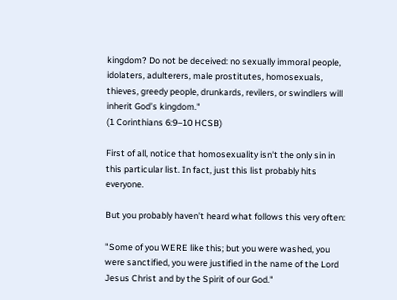kingdom? Do not be deceived: no sexually immoral people, idolaters, adulterers, male prostitutes, homosexuals, thieves, greedy people, drunkards, revilers, or swindlers will inherit God’s kingdom."
(1 Corinthians 6:9–10 HCSB)

First of all, notice that homosexuality isn't the only sin in this particular list. In fact, just this list probably hits everyone.

But you probably haven't heard what follows this very often:

"Some of you WERE like this; but you were washed, you were sanctified, you were justified in the name of the Lord Jesus Christ and by the Spirit of our God."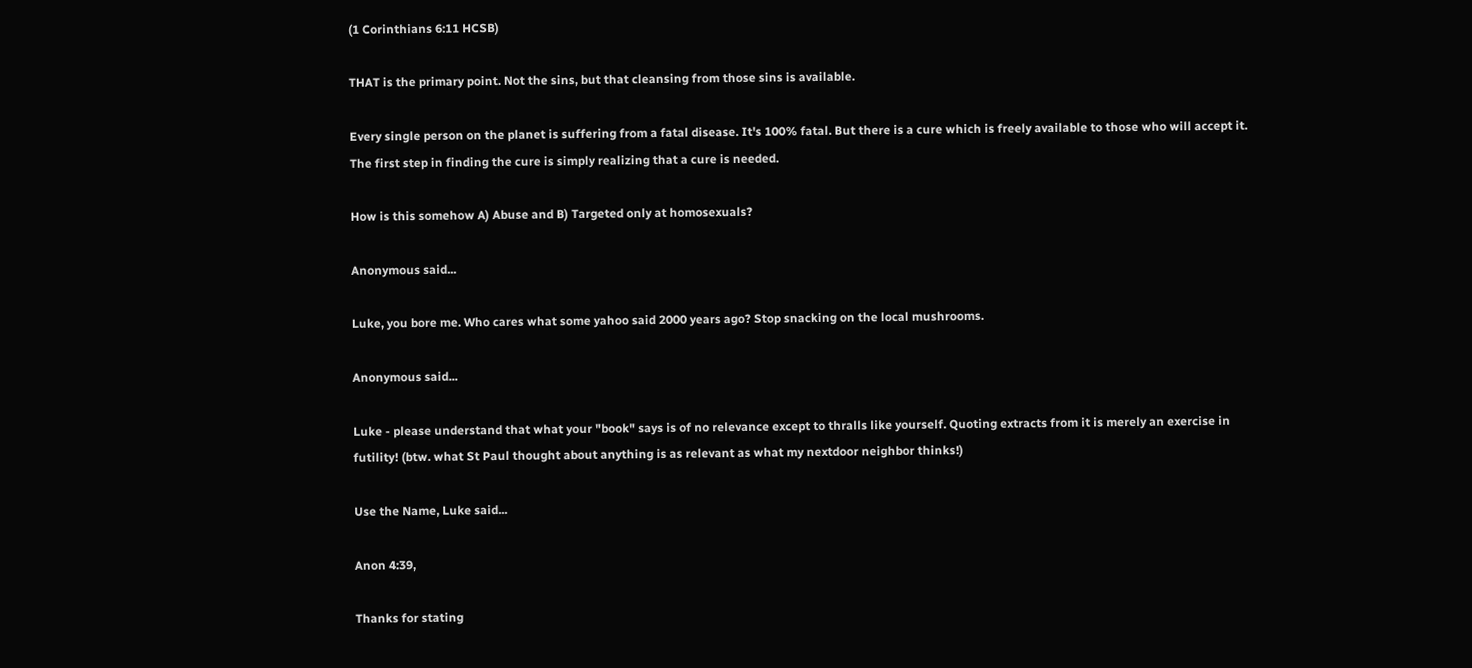(1 Corinthians 6:11 HCSB)

THAT is the primary point. Not the sins, but that cleansing from those sins is available.

Every single person on the planet is suffering from a fatal disease. It's 100% fatal. But there is a cure which is freely available to those who will accept it. The first step in finding the cure is simply realizing that a cure is needed.

How is this somehow A) Abuse and B) Targeted only at homosexuals?

Anonymous said...

Luke, you bore me. Who cares what some yahoo said 2000 years ago? Stop snacking on the local mushrooms.

Anonymous said...

Luke - please understand that what your "book" says is of no relevance except to thralls like yourself. Quoting extracts from it is merely an exercise in futility! (btw. what St Paul thought about anything is as relevant as what my nextdoor neighbor thinks!)

Use the Name, Luke said...

Anon 4:39,

Thanks for stating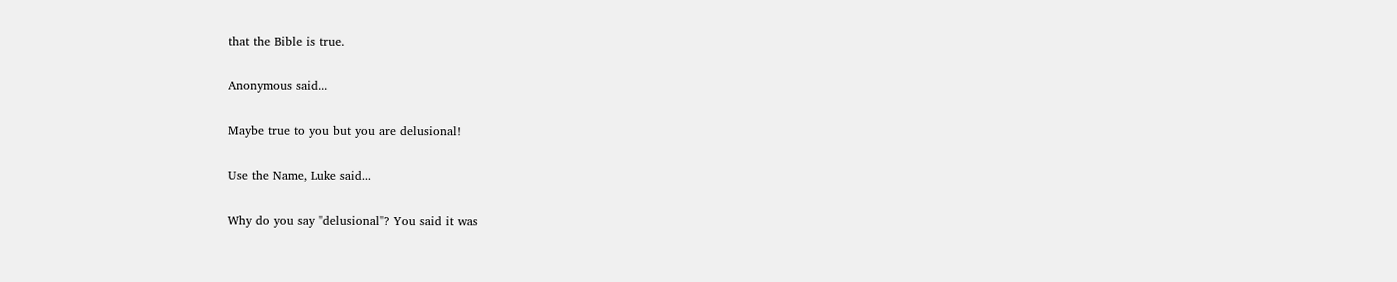that the Bible is true.

Anonymous said...

Maybe true to you but you are delusional!

Use the Name, Luke said...

Why do you say "delusional"? You said it was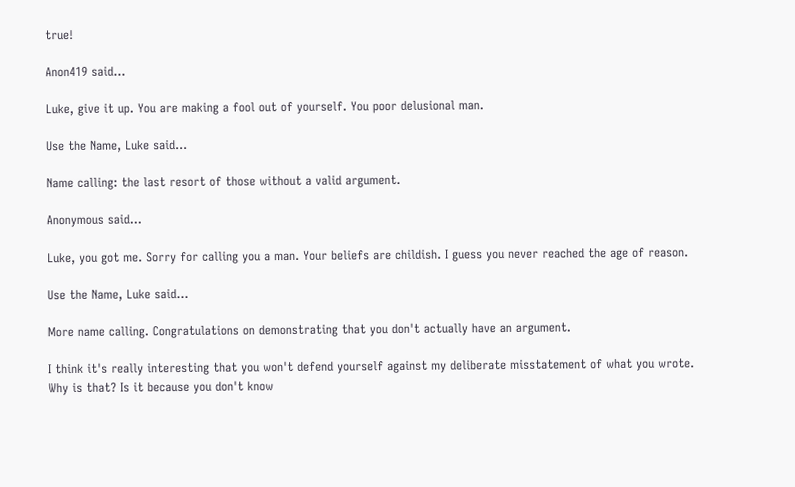true!

Anon419 said...

Luke, give it up. You are making a fool out of yourself. You poor delusional man.

Use the Name, Luke said...

Name calling: the last resort of those without a valid argument.

Anonymous said...

Luke, you got me. Sorry for calling you a man. Your beliefs are childish. I guess you never reached the age of reason.

Use the Name, Luke said...

More name calling. Congratulations on demonstrating that you don't actually have an argument.

I think it's really interesting that you won't defend yourself against my deliberate misstatement of what you wrote. Why is that? Is it because you don't know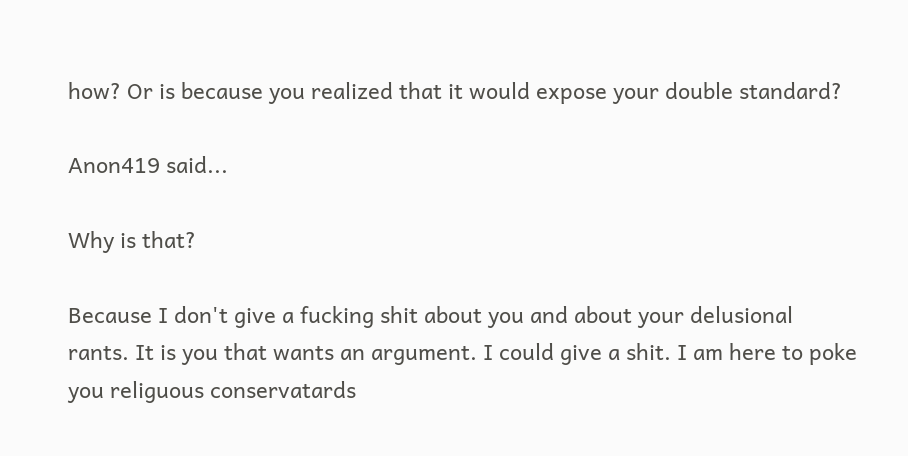how? Or is because you realized that it would expose your double standard?

Anon419 said...

Why is that?

Because I don't give a fucking shit about you and about your delusional rants. It is you that wants an argument. I could give a shit. I am here to poke you religuous conservatards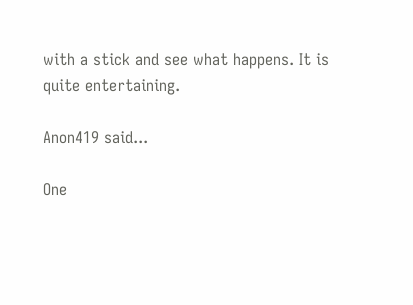with a stick and see what happens. It is quite entertaining.

Anon419 said...

One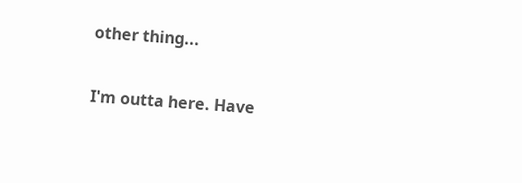other thing...

I'm outta here. Have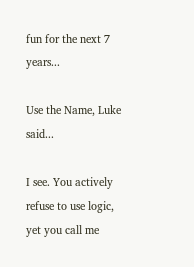fun for the next 7 years...

Use the Name, Luke said...

I see. You actively refuse to use logic, yet you call me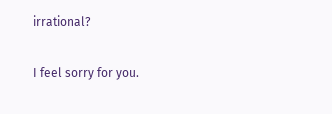irrational?

I feel sorry for you.